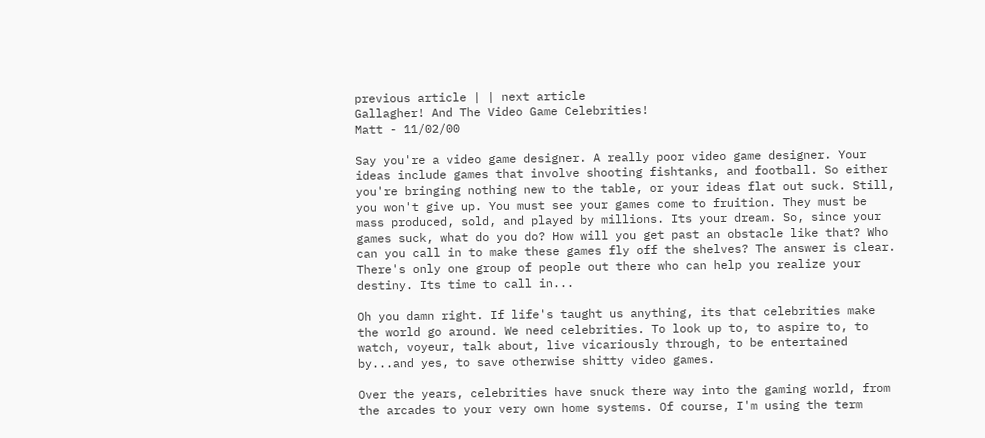previous article | | next article
Gallagher! And The Video Game Celebrities!
Matt - 11/02/00

Say you're a video game designer. A really poor video game designer. Your ideas include games that involve shooting fishtanks, and football. So either you're bringing nothing new to the table, or your ideas flat out suck. Still, you won't give up. You must see your games come to fruition. They must be mass produced, sold, and played by millions. Its your dream. So, since your games suck, what do you do? How will you get past an obstacle like that? Who can you call in to make these games fly off the shelves? The answer is clear. There's only one group of people out there who can help you realize your destiny. Its time to call in...

Oh you damn right. If life's taught us anything, its that celebrities make the world go around. We need celebrities. To look up to, to aspire to, to watch, voyeur, talk about, live vicariously through, to be entertained by...and yes, to save otherwise shitty video games.

Over the years, celebrities have snuck there way into the gaming world, from the arcades to your very own home systems. Of course, I'm using the term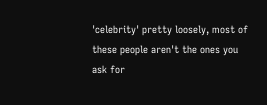'celebrity' pretty loosely, most of these people aren't the ones you ask for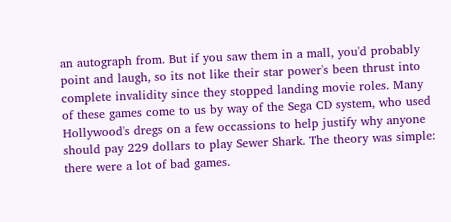an autograph from. But if you saw them in a mall, you'd probably point and laugh, so its not like their star power's been thrust into complete invalidity since they stopped landing movie roles. Many of these games come to us by way of the Sega CD system, who used Hollywood's dregs on a few occassions to help justify why anyone should pay 229 dollars to play Sewer Shark. The theory was simple: there were a lot of bad games.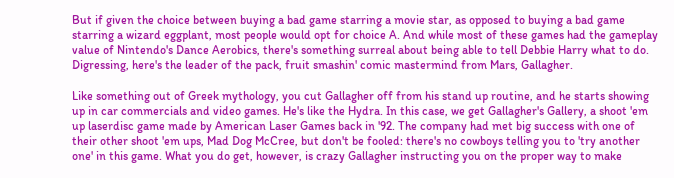But if given the choice between buying a bad game starring a movie star, as opposed to buying a bad game starring a wizard eggplant, most people would opt for choice A. And while most of these games had the gameplay value of Nintendo's Dance Aerobics, there's something surreal about being able to tell Debbie Harry what to do. Digressing, here's the leader of the pack, fruit smashin' comic mastermind from Mars, Gallagher.

Like something out of Greek mythology, you cut Gallagher off from his stand up routine, and he starts showing up in car commercials and video games. He's like the Hydra. In this case, we get Gallagher's Gallery, a shoot 'em up laserdisc game made by American Laser Games back in '92. The company had met big success with one of their other shoot 'em ups, Mad Dog McCree, but don't be fooled: there's no cowboys telling you to 'try another one' in this game. What you do get, however, is crazy Gallagher instructing you on the proper way to make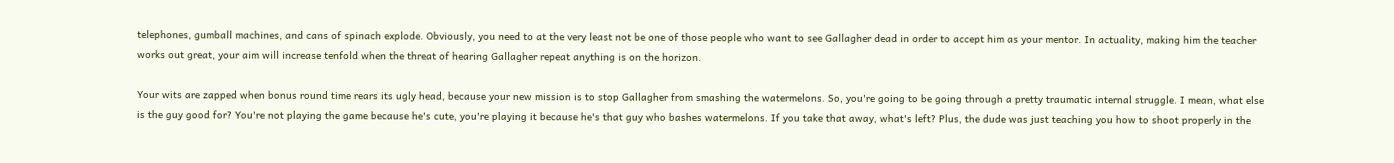telephones, gumball machines, and cans of spinach explode. Obviously, you need to at the very least not be one of those people who want to see Gallagher dead in order to accept him as your mentor. In actuality, making him the teacher works out great, your aim will increase tenfold when the threat of hearing Gallagher repeat anything is on the horizon.

Your wits are zapped when bonus round time rears its ugly head, because your new mission is to stop Gallagher from smashing the watermelons. So, you're going to be going through a pretty traumatic internal struggle. I mean, what else is the guy good for? You're not playing the game because he's cute, you're playing it because he's that guy who bashes watermelons. If you take that away, what's left? Plus, the dude was just teaching you how to shoot properly in the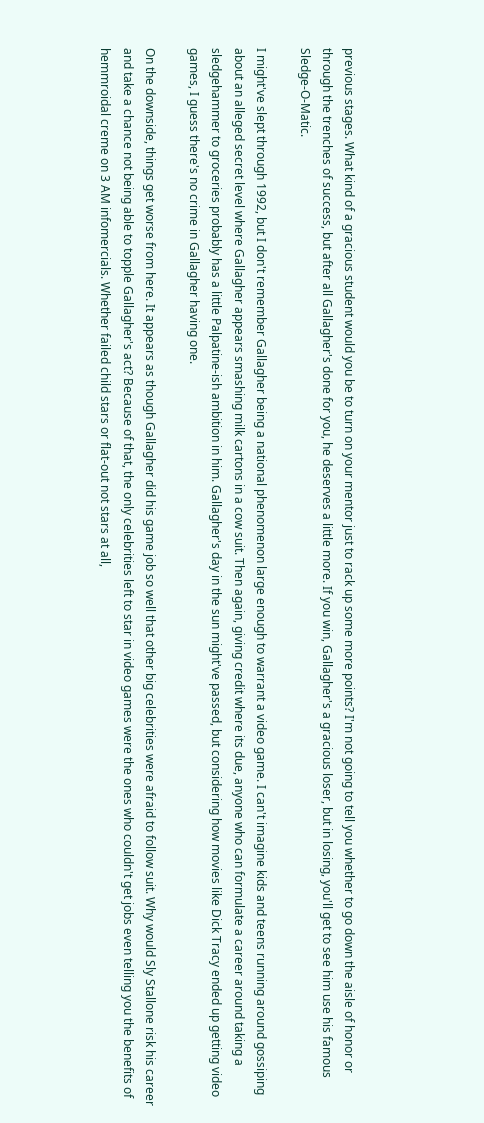previous stages. What kind of a gracious student would you be to turn on your mentor just to rack up some more points? I'm not going to tell you whether to go down the aisle of honor or through the trenches of success, but after all Gallagher's done for you, he deserves a little more. If you win, Gallagher's a gracious loser, but in losing, you'll get to see him use his famous Sledge-O-Matic.

I might've slept through 1992, but I don't remember Gallagher being a national phenomenon large enough to warrant a video game. I can't imagine kids and teens running around gossiping about an alleged secret level where Gallagher appears smashing milk cartons in a cow suit. Then again, giving credit where its due, anyone who can formulate a career around taking a sledgehammer to groceries probably has a little Palpatine-ish ambition in him. Gallagher's day in the sun might've passed, but considering how movies like Dick Tracy ended up getting video games, I guess there's no crime in Gallagher having one.

On the downside, things get worse from here. It appears as though Gallagher did his game job so well that other big celebrities were afraid to follow suit. Why would Sly Stallone risk his career and take a chance not being able to topple Gallagher's act? Because of that, the only celebrities left to star in video games were the ones who couldn't get jobs even telling you the benefits of hemmroidal creme on 3 AM infomercials. Whether failed child stars or flat-out not stars at all,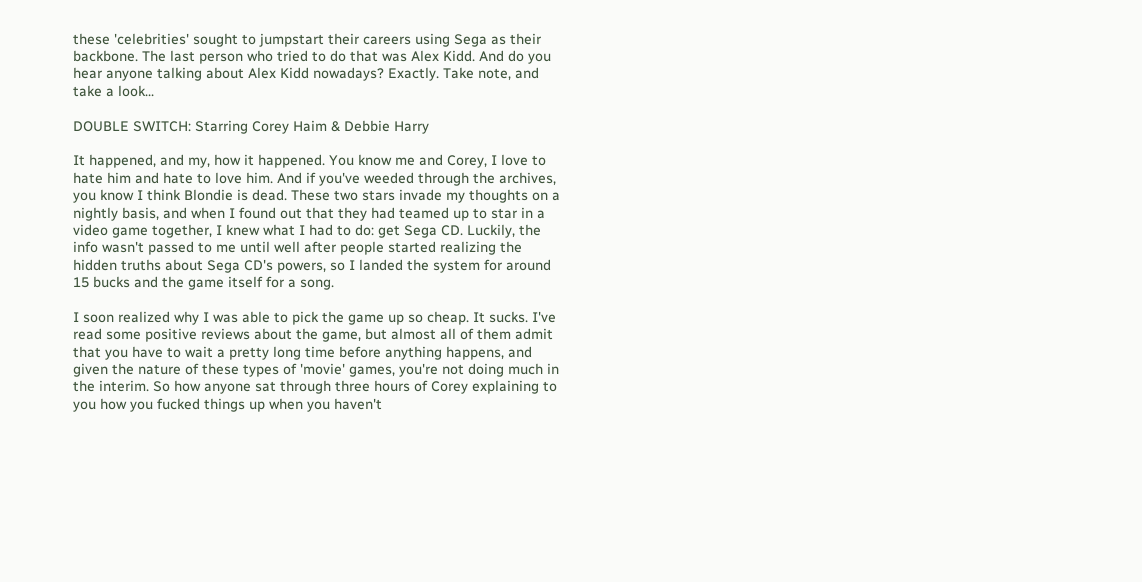these 'celebrities' sought to jumpstart their careers using Sega as their backbone. The last person who tried to do that was Alex Kidd. And do you hear anyone talking about Alex Kidd nowadays? Exactly. Take note, and take a look...

DOUBLE SWITCH: Starring Corey Haim & Debbie Harry

It happened, and my, how it happened. You know me and Corey, I love to hate him and hate to love him. And if you've weeded through the archives, you know I think Blondie is dead. These two stars invade my thoughts on a nightly basis, and when I found out that they had teamed up to star in a video game together, I knew what I had to do: get Sega CD. Luckily, the info wasn't passed to me until well after people started realizing the hidden truths about Sega CD's powers, so I landed the system for around 15 bucks and the game itself for a song.

I soon realized why I was able to pick the game up so cheap. It sucks. I've read some positive reviews about the game, but almost all of them admit that you have to wait a pretty long time before anything happens, and given the nature of these types of 'movie' games, you're not doing much in the interim. So how anyone sat through three hours of Corey explaining to you how you fucked things up when you haven't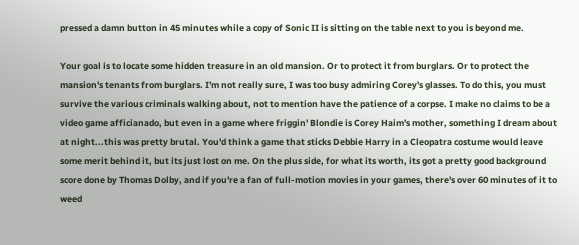pressed a damn button in 45 minutes while a copy of Sonic II is sitting on the table next to you is beyond me.

Your goal is to locate some hidden treasure in an old mansion. Or to protect it from burglars. Or to protect the mansion's tenants from burglars. I'm not really sure, I was too busy admiring Corey's glasses. To do this, you must survive the various criminals walking about, not to mention have the patience of a corpse. I make no claims to be a video game afficianado, but even in a game where friggin' Blondie is Corey Haim's mother, something I dream about at night...this was pretty brutal. You'd think a game that sticks Debbie Harry in a Cleopatra costume would leave some merit behind it, but its just lost on me. On the plus side, for what its worth, its got a pretty good background score done by Thomas Dolby, and if you're a fan of full-motion movies in your games, there's over 60 minutes of it to weed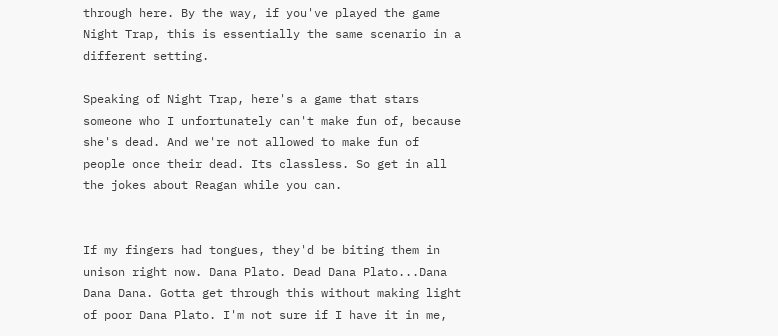through here. By the way, if you've played the game Night Trap, this is essentially the same scenario in a different setting.

Speaking of Night Trap, here's a game that stars someone who I unfortunately can't make fun of, because she's dead. And we're not allowed to make fun of people once their dead. Its classless. So get in all the jokes about Reagan while you can.


If my fingers had tongues, they'd be biting them in unison right now. Dana Plato. Dead Dana Plato...Dana Dana Dana. Gotta get through this without making light of poor Dana Plato. I'm not sure if I have it in me,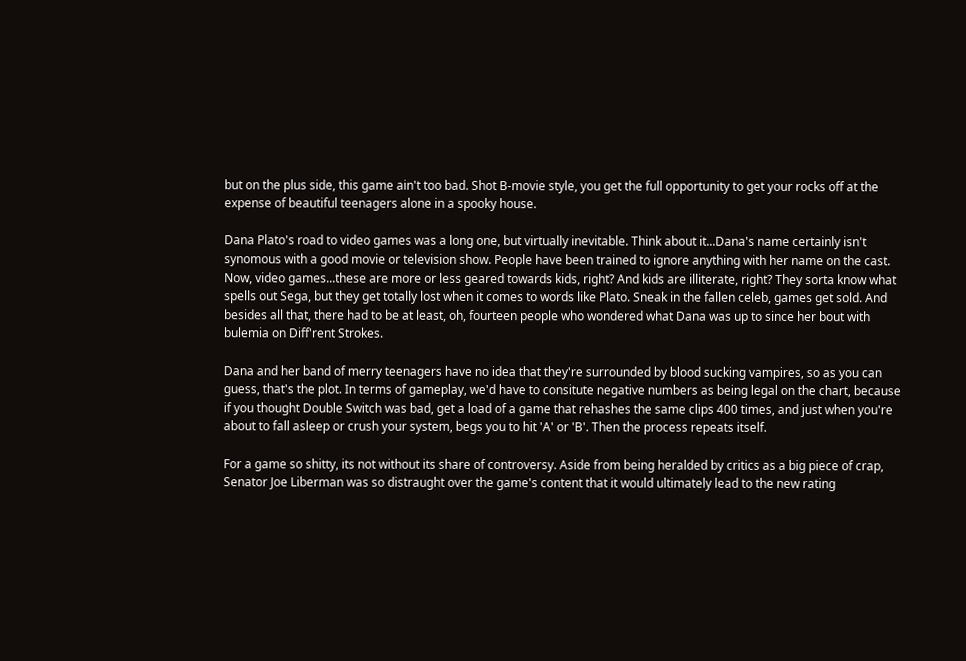but on the plus side, this game ain't too bad. Shot B-movie style, you get the full opportunity to get your rocks off at the expense of beautiful teenagers alone in a spooky house.

Dana Plato's road to video games was a long one, but virtually inevitable. Think about it...Dana's name certainly isn't synomous with a good movie or television show. People have been trained to ignore anything with her name on the cast. Now, video games...these are more or less geared towards kids, right? And kids are illiterate, right? They sorta know what spells out Sega, but they get totally lost when it comes to words like Plato. Sneak in the fallen celeb, games get sold. And besides all that, there had to be at least, oh, fourteen people who wondered what Dana was up to since her bout with bulemia on Diff'rent Strokes.

Dana and her band of merry teenagers have no idea that they're surrounded by blood sucking vampires, so as you can guess, that's the plot. In terms of gameplay, we'd have to consitute negative numbers as being legal on the chart, because if you thought Double Switch was bad, get a load of a game that rehashes the same clips 400 times, and just when you're about to fall asleep or crush your system, begs you to hit 'A' or 'B'. Then the process repeats itself.

For a game so shitty, its not without its share of controversy. Aside from being heralded by critics as a big piece of crap, Senator Joe Liberman was so distraught over the game's content that it would ultimately lead to the new rating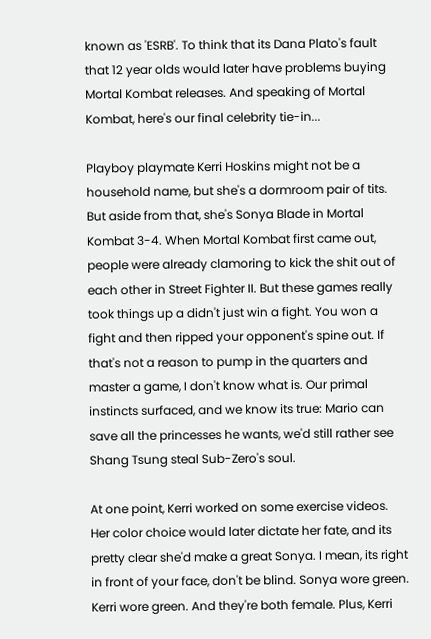known as 'ESRB'. To think that its Dana Plato's fault that 12 year olds would later have problems buying Mortal Kombat releases. And speaking of Mortal Kombat, here's our final celebrity tie-in...

Playboy playmate Kerri Hoskins might not be a household name, but she's a dormroom pair of tits. But aside from that, she's Sonya Blade in Mortal Kombat 3-4. When Mortal Kombat first came out, people were already clamoring to kick the shit out of each other in Street Fighter II. But these games really took things up a didn't just win a fight. You won a fight and then ripped your opponent's spine out. If that's not a reason to pump in the quarters and master a game, I don't know what is. Our primal instincts surfaced, and we know its true: Mario can save all the princesses he wants, we'd still rather see Shang Tsung steal Sub-Zero's soul.

At one point, Kerri worked on some exercise videos. Her color choice would later dictate her fate, and its pretty clear she'd make a great Sonya. I mean, its right in front of your face, don't be blind. Sonya wore green. Kerri wore green. And they're both female. Plus, Kerri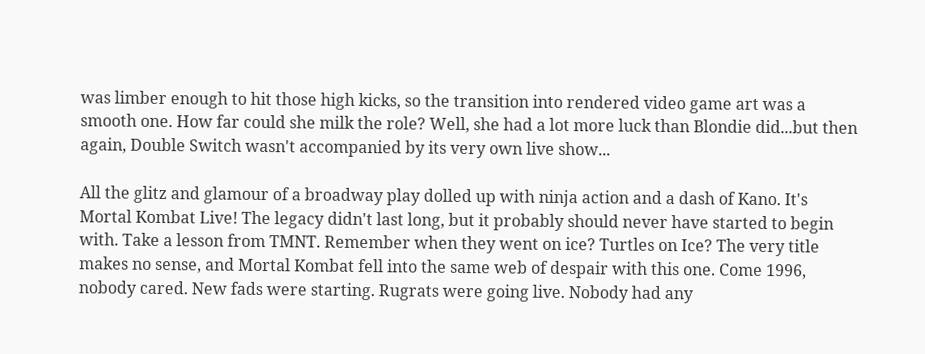was limber enough to hit those high kicks, so the transition into rendered video game art was a smooth one. How far could she milk the role? Well, she had a lot more luck than Blondie did...but then again, Double Switch wasn't accompanied by its very own live show...

All the glitz and glamour of a broadway play dolled up with ninja action and a dash of Kano. It's Mortal Kombat Live! The legacy didn't last long, but it probably should never have started to begin with. Take a lesson from TMNT. Remember when they went on ice? Turtles on Ice? The very title makes no sense, and Mortal Kombat fell into the same web of despair with this one. Come 1996, nobody cared. New fads were starting. Rugrats were going live. Nobody had any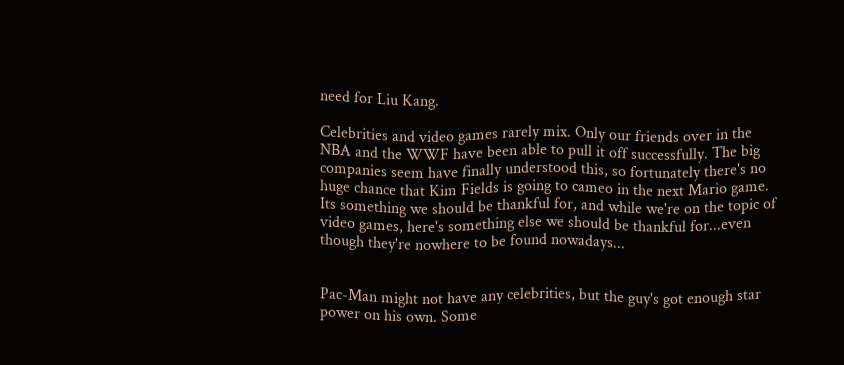need for Liu Kang.

Celebrities and video games rarely mix. Only our friends over in the NBA and the WWF have been able to pull it off successfully. The big companies seem have finally understood this, so fortunately there's no huge chance that Kim Fields is going to cameo in the next Mario game. Its something we should be thankful for, and while we're on the topic of video games, here's something else we should be thankful for...even though they're nowhere to be found nowadays...


Pac-Man might not have any celebrities, but the guy's got enough star power on his own. Some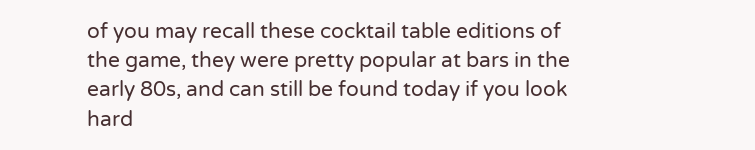of you may recall these cocktail table editions of the game, they were pretty popular at bars in the early 80s, and can still be found today if you look hard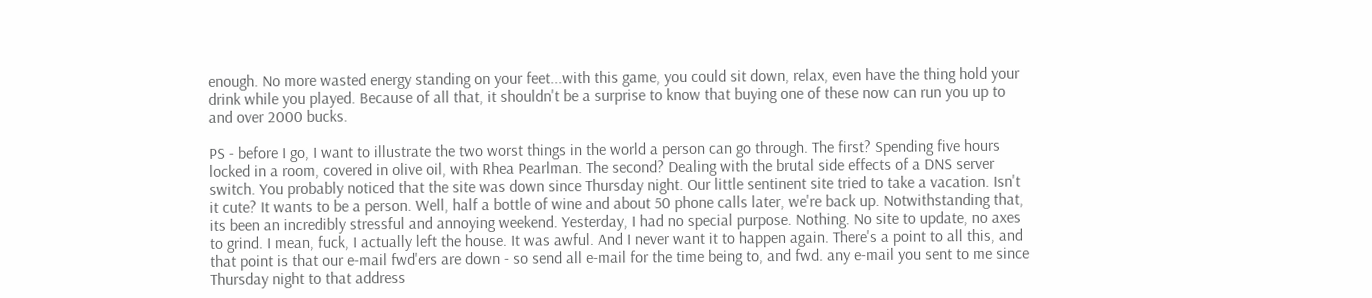enough. No more wasted energy standing on your feet...with this game, you could sit down, relax, even have the thing hold your drink while you played. Because of all that, it shouldn't be a surprise to know that buying one of these now can run you up to and over 2000 bucks.

PS - before I go, I want to illustrate the two worst things in the world a person can go through. The first? Spending five hours locked in a room, covered in olive oil, with Rhea Pearlman. The second? Dealing with the brutal side effects of a DNS server switch. You probably noticed that the site was down since Thursday night. Our little sentinent site tried to take a vacation. Isn't it cute? It wants to be a person. Well, half a bottle of wine and about 50 phone calls later, we're back up. Notwithstanding that, its been an incredibly stressful and annoying weekend. Yesterday, I had no special purpose. Nothing. No site to update, no axes to grind. I mean, fuck, I actually left the house. It was awful. And I never want it to happen again. There's a point to all this, and that point is that our e-mail fwd'ers are down - so send all e-mail for the time being to, and fwd. any e-mail you sent to me since Thursday night to that address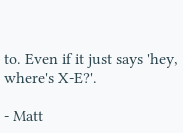to. Even if it just says 'hey, where's X-E?'.

- Matt